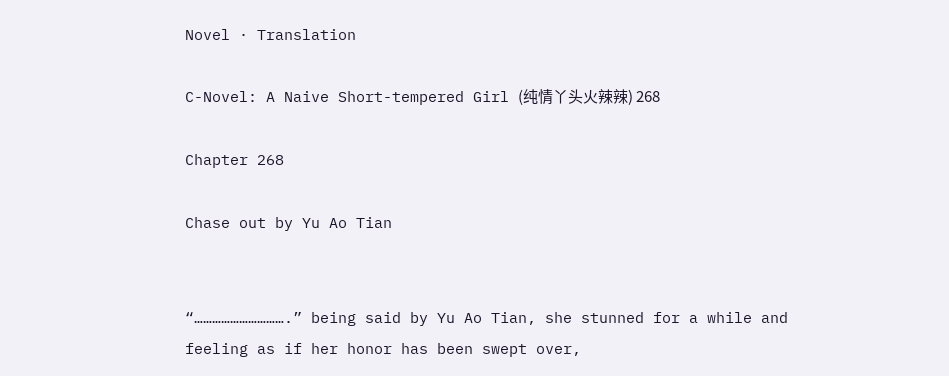Novel · Translation

C-Novel: A Naive Short-tempered Girl (纯情丫头火辣辣) 268

Chapter 268

Chase out by Yu Ao Tian


“………………………….” being said by Yu Ao Tian, she stunned for a while and feeling as if her honor has been swept over,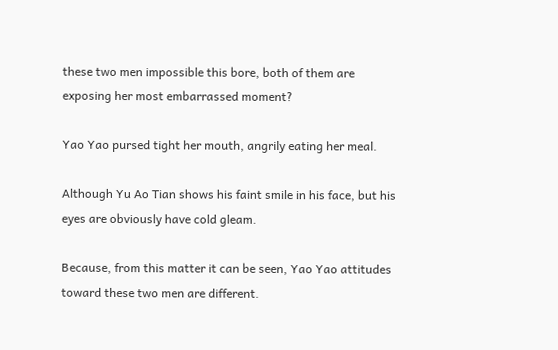these two men impossible this bore, both of them are exposing her most embarrassed moment?

Yao Yao pursed tight her mouth, angrily eating her meal.

Although Yu Ao Tian shows his faint smile in his face, but his eyes are obviously have cold gleam.

Because, from this matter it can be seen, Yao Yao attitudes toward these two men are different.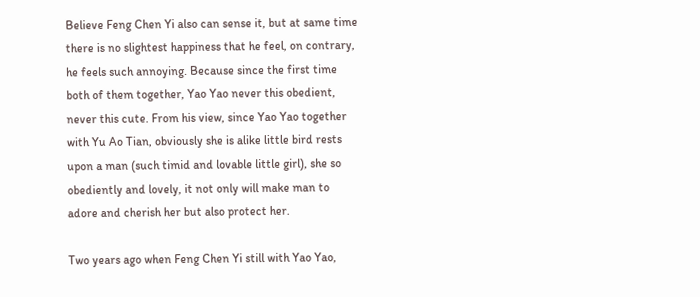Believe Feng Chen Yi also can sense it, but at same time there is no slightest happiness that he feel, on contrary, he feels such annoying. Because since the first time both of them together, Yao Yao never this obedient, never this cute. From his view, since Yao Yao together with Yu Ao Tian, obviously she is alike little bird rests upon a man (such timid and lovable little girl), she so obediently and lovely, it not only will make man to adore and cherish her but also protect her.

Two years ago when Feng Chen Yi still with Yao Yao,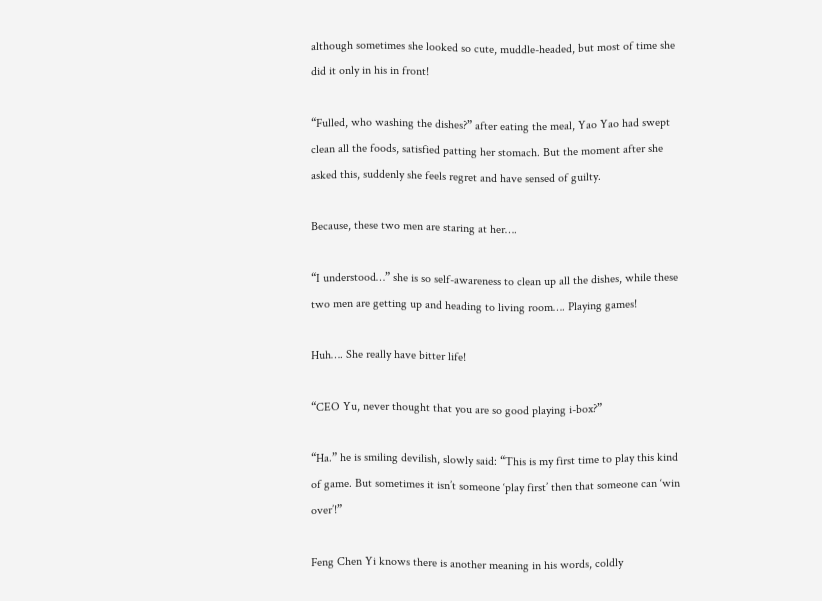although sometimes she looked so cute, muddle-headed, but most of time she did it only in his in front!

“Fulled, who washing the dishes?” after eating the meal, Yao Yao had swept clean all the foods, satisfied patting her stomach. But the moment after she asked this, suddenly she feels regret and have sensed of guilty.

Because, these two men are staring at her….

“I understood…” she is so self-awareness to clean up all the dishes, while these two men are getting up and heading to living room…. Playing games!

Huh…. She really have bitter life!

“CEO Yu, never thought that you are so good playing i-box?”

“Ha.” he is smiling devilish, slowly said: “This is my first time to play this kind of game. But sometimes it isn’t someone ‘play first’ then that someone can ‘win over’!”

Feng Chen Yi knows there is another meaning in his words, coldly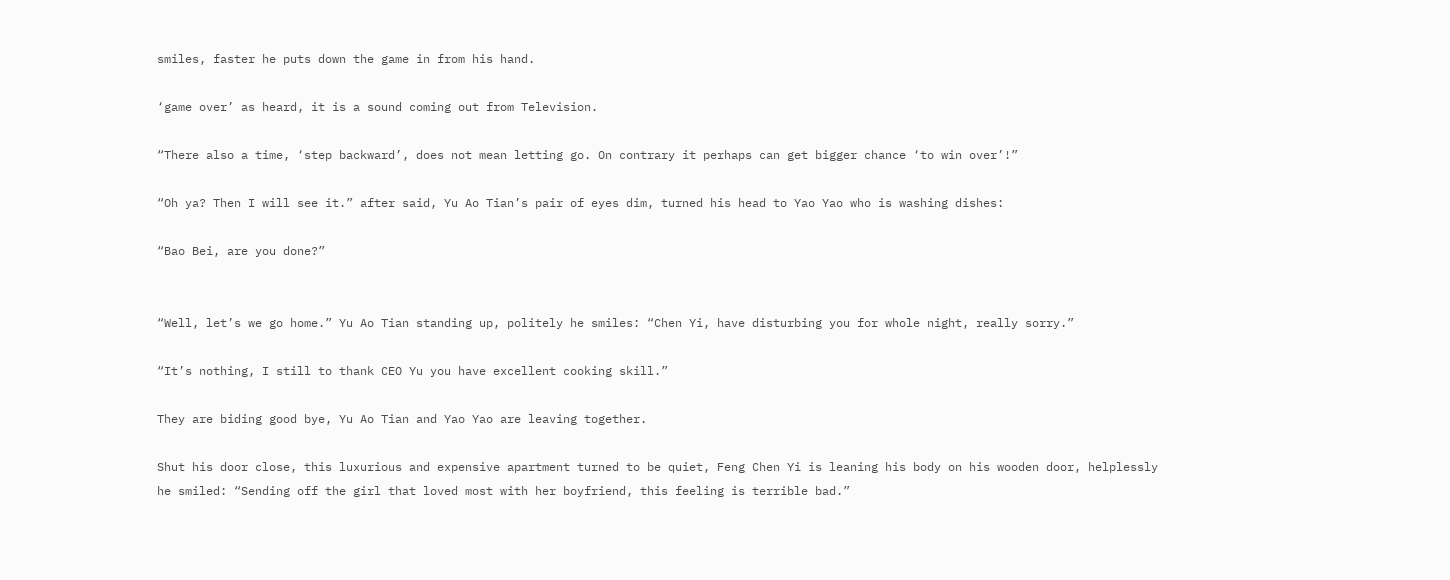smiles, faster he puts down the game in from his hand.

‘game over’ as heard, it is a sound coming out from Television.

“There also a time, ‘step backward’, does not mean letting go. On contrary it perhaps can get bigger chance ‘to win over’!”

“Oh ya? Then I will see it.” after said, Yu Ao Tian’s pair of eyes dim, turned his head to Yao Yao who is washing dishes:

“Bao Bei, are you done?”


“Well, let’s we go home.” Yu Ao Tian standing up, politely he smiles: “Chen Yi, have disturbing you for whole night, really sorry.”

“It’s nothing, I still to thank CEO Yu you have excellent cooking skill.”

They are biding good bye, Yu Ao Tian and Yao Yao are leaving together.

Shut his door close, this luxurious and expensive apartment turned to be quiet, Feng Chen Yi is leaning his body on his wooden door, helplessly he smiled: “Sending off the girl that loved most with her boyfriend, this feeling is terrible bad.”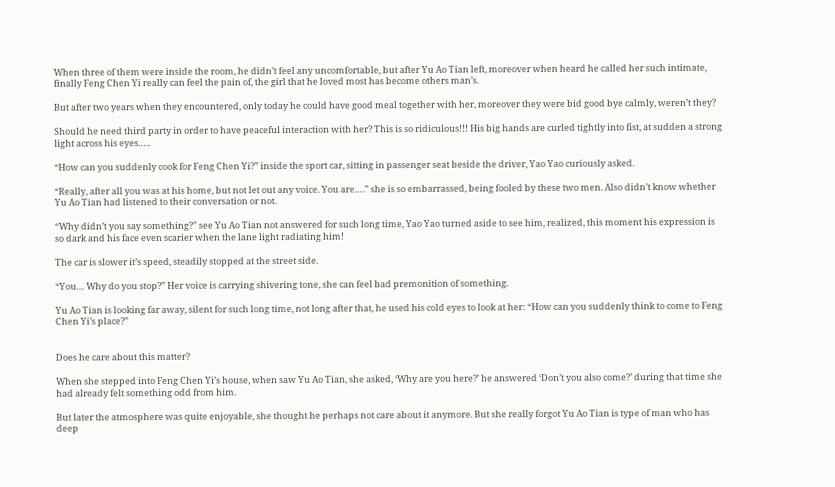When three of them were inside the room, he didn’t feel any uncomfortable, but after Yu Ao Tian left, moreover when heard he called her such intimate, finally Feng Chen Yi really can feel the pain of, the girl that he loved most has become others man’s.

But after two years when they encountered, only today he could have good meal together with her, moreover they were bid good bye calmly, weren’t they?

Should he need third party in order to have peaceful interaction with her? This is so ridiculous!!! His big hands are curled tightly into fist, at sudden a strong light across his eyes…..

“How can you suddenly cook for Feng Chen Yi?” inside the sport car, sitting in passenger seat beside the driver, Yao Yao curiously asked.

“Really, after all you was at his home, but not let out any voice. You are….” she is so embarrassed, being fooled by these two men. Also didn’t know whether Yu Ao Tian had listened to their conversation or not.

“Why didn’t you say something?” see Yu Ao Tian not answered for such long time, Yao Yao turned aside to see him, realized, this moment his expression is so dark and his face even scarier when the lane light radiating him!

The car is slower it’s speed, steadily stopped at the street side.

“You… Why do you stop?” Her voice is carrying shivering tone, she can feel bad premonition of something.

Yu Ao Tian is looking far away, silent for such long time, not long after that, he used his cold eyes to look at her: “How can you suddenly think to come to Feng Chen Yi’s place?”


Does he care about this matter?

When she stepped into Feng Chen Yi’s house, when saw Yu Ao Tian, she asked, ‘Why are you here?’ he answered ‘Don’t you also come?’ during that time she had already felt something odd from him.

But later the atmosphere was quite enjoyable, she thought he perhaps not care about it anymore. But she really forgot Yu Ao Tian is type of man who has deep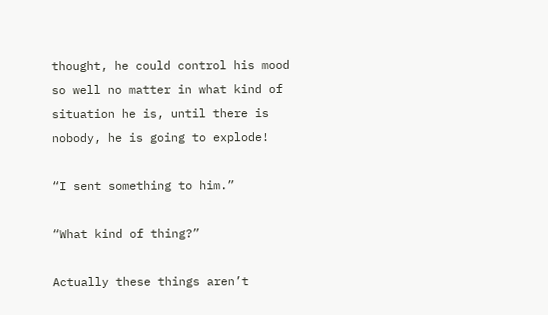thought, he could control his mood so well no matter in what kind of situation he is, until there is nobody, he is going to explode!

“I sent something to him.”

“What kind of thing?”

Actually these things aren’t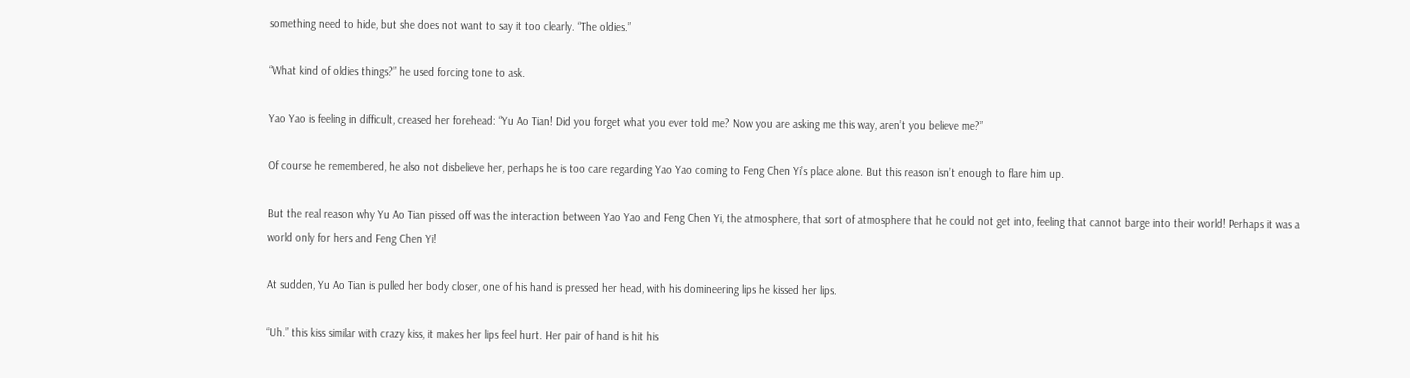something need to hide, but she does not want to say it too clearly. “The oldies.”

“What kind of oldies things?” he used forcing tone to ask.

Yao Yao is feeling in difficult, creased her forehead: “Yu Ao Tian! Did you forget what you ever told me? Now you are asking me this way, aren’t you believe me?”

Of course he remembered, he also not disbelieve her, perhaps he is too care regarding Yao Yao coming to Feng Chen Yi’s place alone. But this reason isn’t enough to flare him up.

But the real reason why Yu Ao Tian pissed off was the interaction between Yao Yao and Feng Chen Yi, the atmosphere, that sort of atmosphere that he could not get into, feeling that cannot barge into their world! Perhaps it was a world only for hers and Feng Chen Yi!

At sudden, Yu Ao Tian is pulled her body closer, one of his hand is pressed her head, with his domineering lips he kissed her lips.

“Uh.” this kiss similar with crazy kiss, it makes her lips feel hurt. Her pair of hand is hit his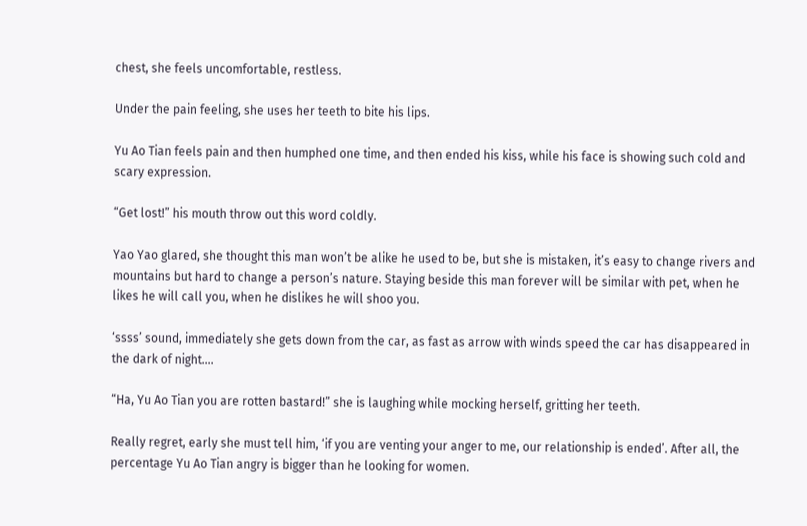chest, she feels uncomfortable, restless.

Under the pain feeling, she uses her teeth to bite his lips.

Yu Ao Tian feels pain and then humphed one time, and then ended his kiss, while his face is showing such cold and scary expression.

“Get lost!” his mouth throw out this word coldly.

Yao Yao glared, she thought this man won’t be alike he used to be, but she is mistaken, it’s easy to change rivers and mountains but hard to change a person’s nature. Staying beside this man forever will be similar with pet, when he likes he will call you, when he dislikes he will shoo you.

‘ssss’ sound, immediately she gets down from the car, as fast as arrow with winds speed the car has disappeared in the dark of night….

“Ha, Yu Ao Tian you are rotten bastard!” she is laughing while mocking herself, gritting her teeth.

Really regret, early she must tell him, ‘if you are venting your anger to me, our relationship is ended’. After all, the percentage Yu Ao Tian angry is bigger than he looking for women.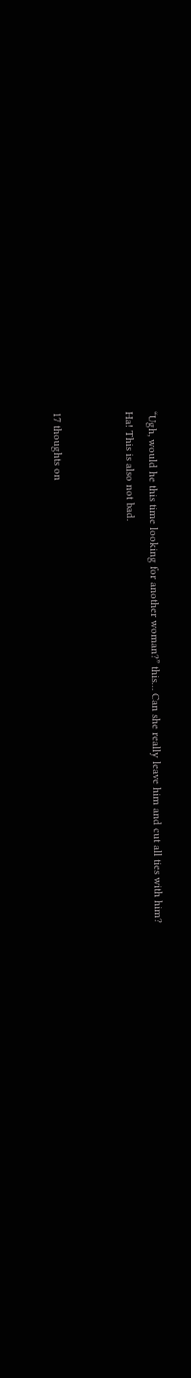“Ugh, would he this time looking for another woman?” this… Can she really leave him and cut all ties with him?
Ha! This is also not bad.


17 thoughts on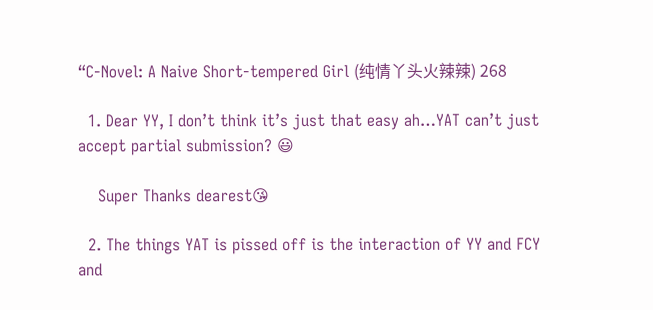“C-Novel: A Naive Short-tempered Girl (纯情丫头火辣辣) 268

  1. Dear YY, I don’t think it’s just that easy ah…YAT can’t just accept partial submission? 😃

    Super Thanks dearest😘

  2. The things YAT is pissed off is the interaction of YY and FCY and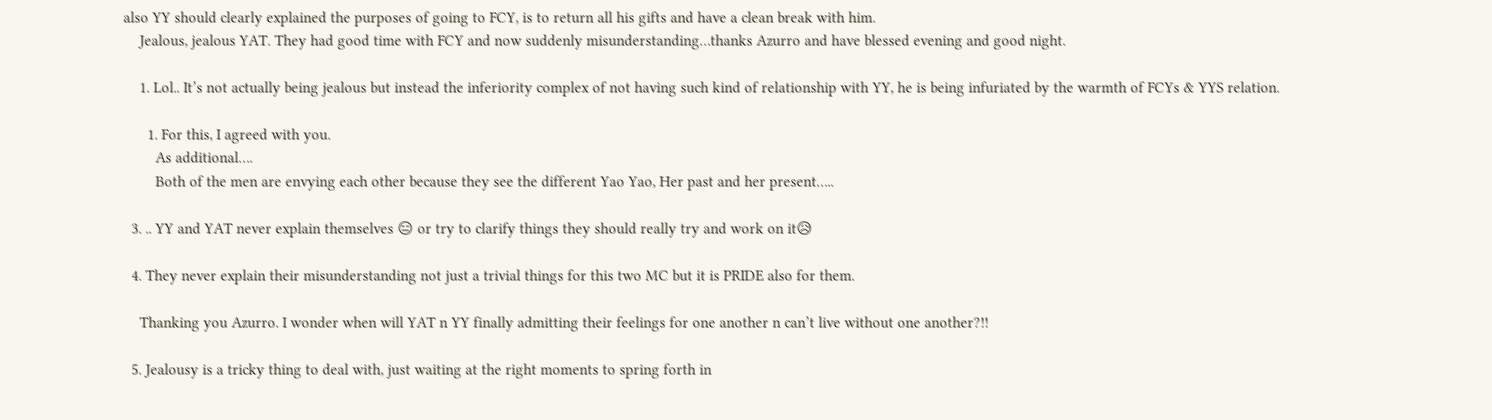also YY should clearly explained the purposes of going to FCY, is to return all his gifts and have a clean break with him.
    Jealous, jealous YAT. They had good time with FCY and now suddenly misunderstanding…thanks Azurro and have blessed evening and good night.

    1. Lol.. It’s not actually being jealous but instead the inferiority complex of not having such kind of relationship with YY, he is being infuriated by the warmth of FCYs & YYS relation.

      1. For this, I agreed with you.
        As additional….
        Both of the men are envying each other because they see the different Yao Yao, Her past and her present…..

  3. .. YY and YAT never explain themselves 😑 or try to clarify things they should really try and work on it😥

  4. They never explain their misunderstanding not just a trivial things for this two MC but it is PRIDE also for them.

    Thanking you Azurro. I wonder when will YAT n YY finally admitting their feelings for one another n can’t live without one another?!!

  5. Jealousy is a tricky thing to deal with, just waiting at the right moments to spring forth in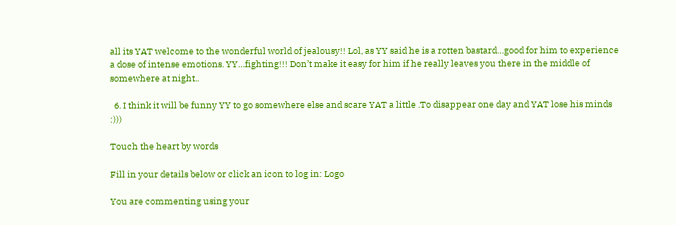all its YAT welcome to the wonderful world of jealousy!! Lol, as YY said he is a rotten bastard…good for him to experience a dose of intense emotions. YY…fighting!!! Don’t make it easy for him if he really leaves you there in the middle of somewhere at night..

  6. I think it will be funny YY to go somewhere else and scare YAT a little .To disappear one day and YAT lose his minds :)))

Touch the heart by words

Fill in your details below or click an icon to log in: Logo

You are commenting using your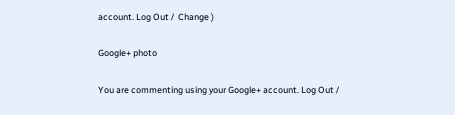account. Log Out /  Change )

Google+ photo

You are commenting using your Google+ account. Log Out /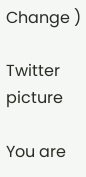Change )

Twitter picture

You are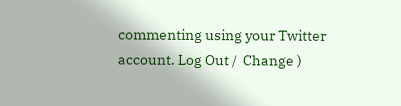commenting using your Twitter account. Log Out /  Change )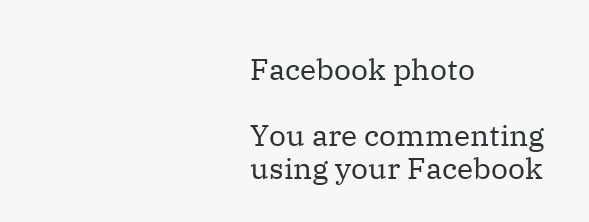Facebook photo

You are commenting using your Facebook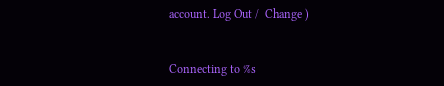account. Log Out /  Change )


Connecting to %s